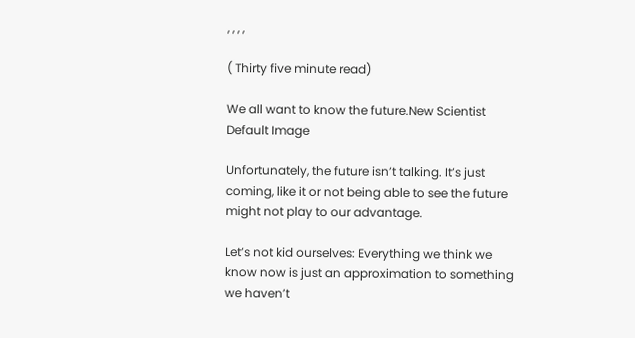, , , ,

( Thirty five minute read)

We all want to know the future.New Scientist Default Image

Unfortunately, the future isn’t talking. It’s just coming, like it or not being able to see the future might not play to our advantage.

Let’s not kid ourselves: Everything we think we know now is just an approximation to something we haven’t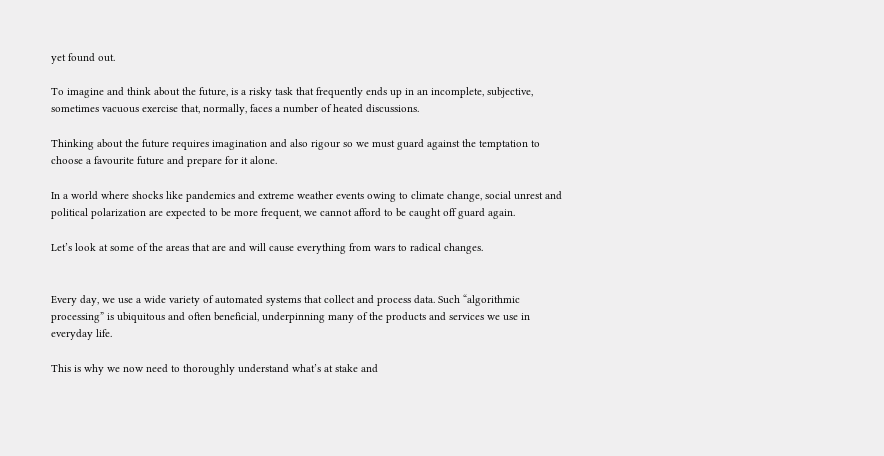yet found out.

To imagine and think about the future, is a risky task that frequently ends up in an incomplete, subjective, sometimes vacuous exercise that, normally, faces a number of heated discussions.

Thinking about the future requires imagination and also rigour so we must guard against the temptation to choose a favourite future and prepare for it alone.

In a world where shocks like pandemics and extreme weather events owing to climate change, social unrest and political polarization are expected to be more frequent, we cannot afford to be caught off guard again.

Let’s look at some of the areas that are and will cause everything from wars to radical changes.


Every day, we use a wide variety of automated systems that collect and process data. Such “algorithmic processing” is ubiquitous and often beneficial, underpinning many of the products and services we use in everyday life.

This is why we now need to thoroughly understand what’s at stake and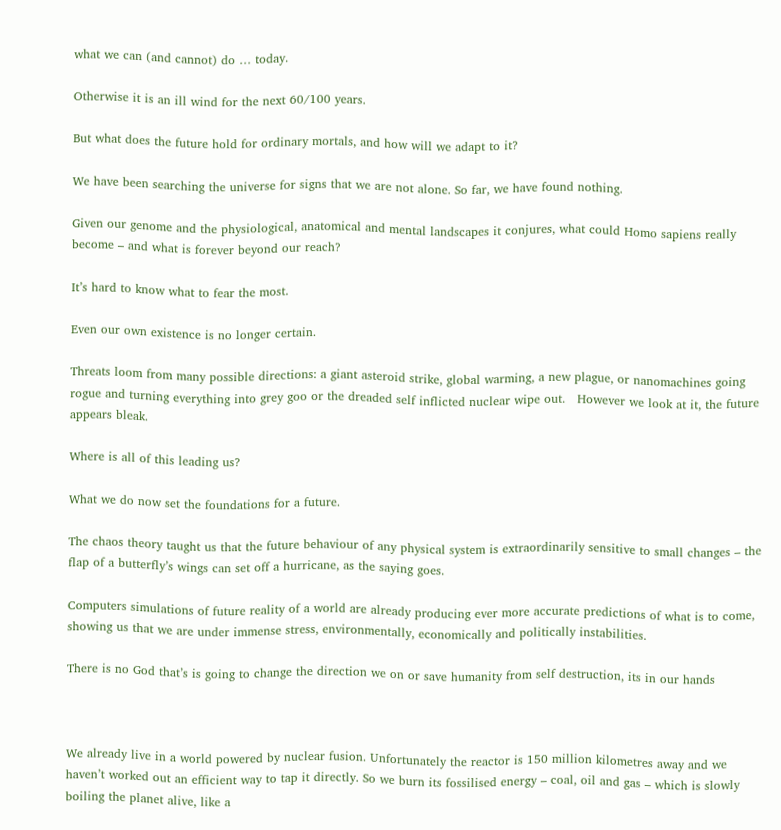what we can (and cannot) do … today.

Otherwise it is an ill wind for the next 60/100 years.

But what does the future hold for ordinary mortals, and how will we adapt to it?

We have been searching the universe for signs that we are not alone. So far, we have found nothing.

Given our genome and the physiological, anatomical and mental landscapes it conjures, what could Homo sapiens really become – and what is forever beyond our reach?

It’s hard to know what to fear the most.

Even our own existence is no longer certain.

Threats loom from many possible directions: a giant asteroid strike, global warming, a new plague, or nanomachines going rogue and turning everything into grey goo or the dreaded self inflicted nuclear wipe out.   However we look at it, the future appears bleak.

Where is all of this leading us?

What we do now set the foundations for a future.

The chaos theory taught us that the future behaviour of any physical system is extraordinarily sensitive to small changes – the flap of a butterfly’s wings can set off a hurricane, as the saying goes.

Computers simulations of future reality of a world are already producing ever more accurate predictions of what is to come, showing us that we are under immense stress, environmentally, economically and politically instabilities.

There is no God that’s is going to change the direction we on or save humanity from self destruction, its in our hands



We already live in a world powered by nuclear fusion. Unfortunately the reactor is 150 million kilometres away and we haven’t worked out an efficient way to tap it directly. So we burn its fossilised energy – coal, oil and gas – which is slowly boiling the planet alive, like a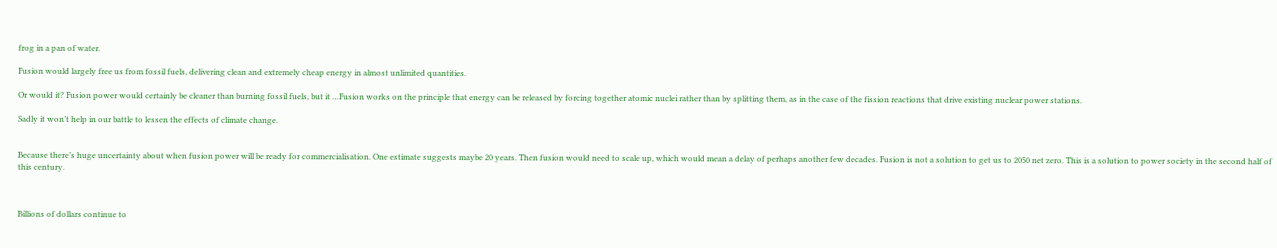frog in a pan of water.

Fusion would largely free us from fossil fuels, delivering clean and extremely cheap energy in almost unlimited quantities.

Or would it? Fusion power would certainly be cleaner than burning fossil fuels, but it …Fusion works on the principle that energy can be released by forcing together atomic nuclei rather than by splitting them, as in the case of the fission reactions that drive existing nuclear power stations.

Sadly it won’t help in our battle to lessen the effects of climate change.


Because there’s huge uncertainty about when fusion power will be ready for commercialisation. One estimate suggests maybe 20 years. Then fusion would need to scale up, which would mean a delay of perhaps another few decades. Fusion is not a solution to get us to 2050 net zero. This is a solution to power society in the second half of this century.



Billions of dollars continue to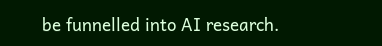be funnelled into AI research.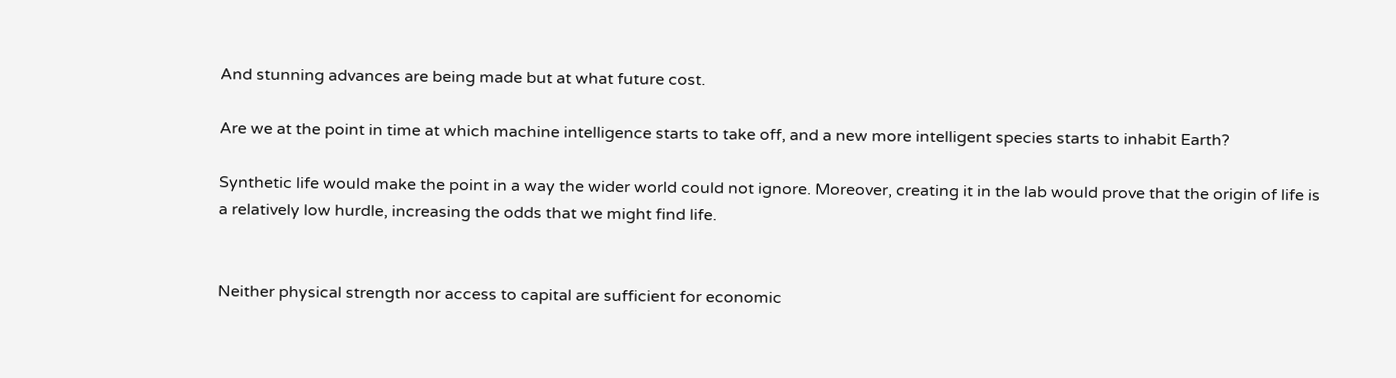And stunning advances are being made but at what future cost.

Are we at the point in time at which machine intelligence starts to take off, and a new more intelligent species starts to inhabit Earth?

Synthetic life would make the point in a way the wider world could not ignore. Moreover, creating it in the lab would prove that the origin of life is a relatively low hurdle, increasing the odds that we might find life.


Neither physical strength nor access to capital are sufficient for economic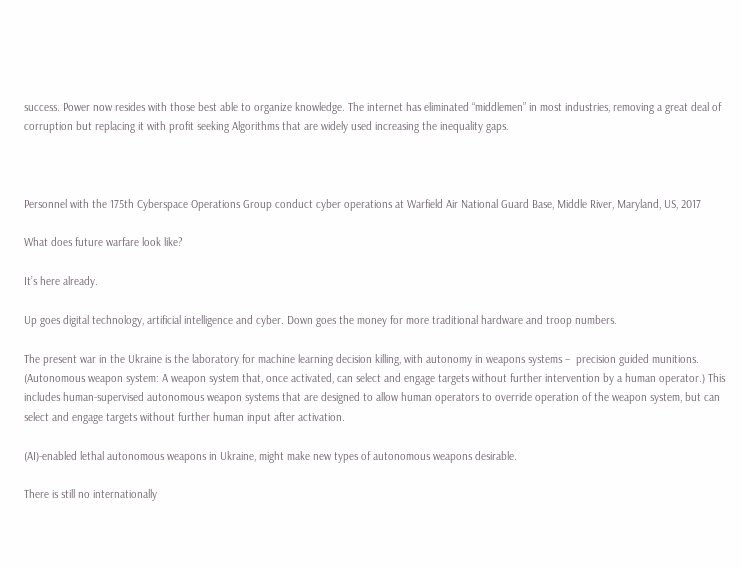success. Power now resides with those best able to organize knowledge. The internet has eliminated “middlemen” in most industries, removing a great deal of corruption but replacing it with profit seeking Algorithms that are widely used increasing the inequality gaps.



Personnel with the 175th Cyberspace Operations Group conduct cyber operations at Warfield Air National Guard Base, Middle River, Maryland, US, 2017

What does future warfare look like?

It’s here already.

Up goes digital technology, artificial intelligence and cyber. Down goes the money for more traditional hardware and troop numbers.

The present war in the Ukraine is the laboratory for machine learning decision killing, with autonomy in weapons systems –  precision guided munitions. (Autonomous weapon system: A weapon system that, once activated, can select and engage targets without further intervention by a human operator.) This includes human-supervised autonomous weapon systems that are designed to allow human operators to override operation of the weapon system, but can select and engage targets without further human input after activation.

(AI)-enabled lethal autonomous weapons in Ukraine, might make new types of autonomous weapons desirable.

There is still no internationally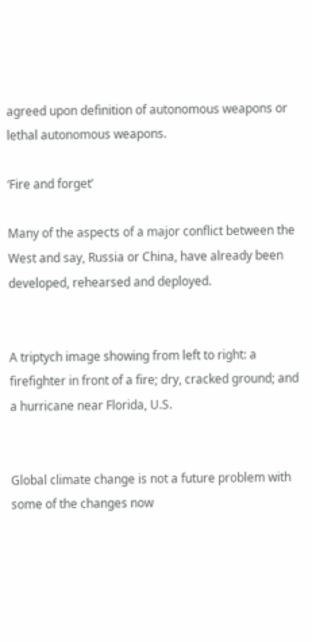agreed upon definition of autonomous weapons or lethal autonomous weapons.

‘Fire and forget’

Many of the aspects of a major conflict between the West and say, Russia or China, have already been developed, rehearsed and deployed.


A triptych image showing from left to right: a firefighter in front of a fire; dry, cracked ground; and a hurricane near Florida, U.S.


Global climate change is not a future problem with some of the changes now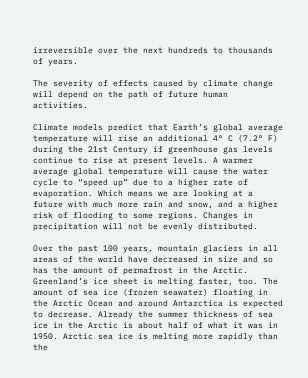irreversible over the next hundreds to thousands of years.

The severity of effects caused by climate change will depend on the path of future human activities.

Climate models predict that Earth’s global average temperature will rise an additional 4° C (7.2° F) during the 21st Century if greenhouse gas levels continue to rise at present levels. A warmer average global temperature will cause the water cycle to “speed up” due to a higher rate of evaporation. Which means we are looking at a future with much more rain and snow, and a higher risk of flooding to some regions. Changes in precipitation will not be evenly distributed.

Over the past 100 years, mountain glaciers in all areas of the world have decreased in size and so has the amount of permafrost in the Arctic. Greenland’s ice sheet is melting faster, too. The amount of sea ice (frozen seawater) floating in the Arctic Ocean and around Antarctica is expected to decrease. Already the summer thickness of sea ice in the Arctic is about half of what it was in 1950. Arctic sea ice is melting more rapidly than the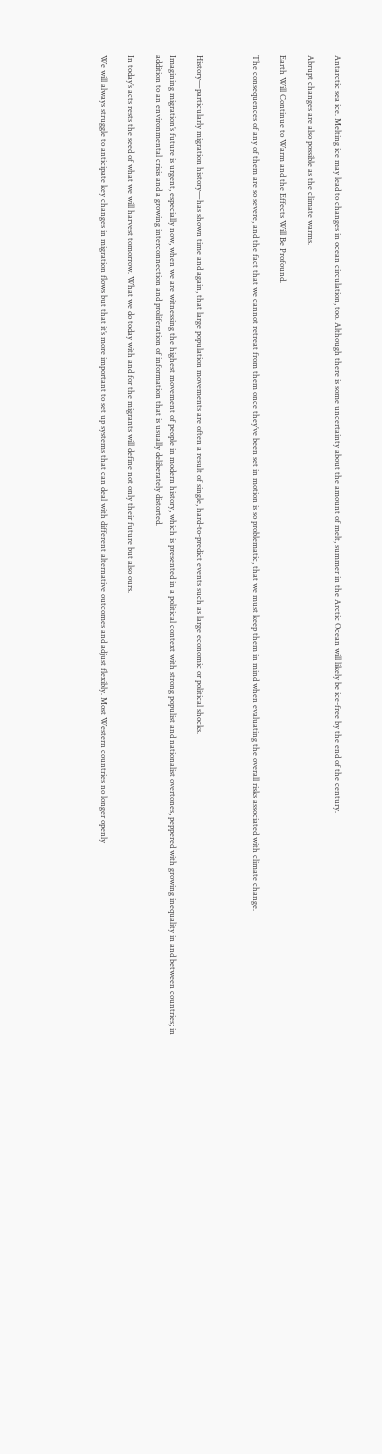Antarctic sea ice. Melting ice may lead to changes in ocean circulation, too. Although there is some uncertainty about the amount of melt, summer in the Arctic Ocean will likely be ice-free by the end of the century.

Abrupt changes are also possible as the climate warms.

Earth Will Continue to Warm and the Effects Will Be Profound.

The consequences of any of them are so severe, and the fact that we cannot retreat from them once they’ve been set in motion is so problematic, that we must keep them in mind when evaluating the overall risks associated with climate change.



History—particularly migration history—has shown time and again, that large population movements are often a result of single, hard-to-predict events such as large economic or political shocks.

Imagining migration’s future is urgent, especially now, when we are witnessing the highest movement of people in modern history, which is presented in a political context with strong populist and nationalist overtones, peppered with growing inequality in and between countries; in addition to an environmental crisis and a growing interconnection and proliferation of information that is usually deliberately distorted.

In today’s acts rests the seed of what we will harvest tomorrow. What we do today with and for the migrants will define not only their future but also ours.

We will always struggle to anticipate key changes in migration flows but that it’s more important to set up systems that can deal with different alternative outcomes and adjust flexibly. Most Western countries no longer openly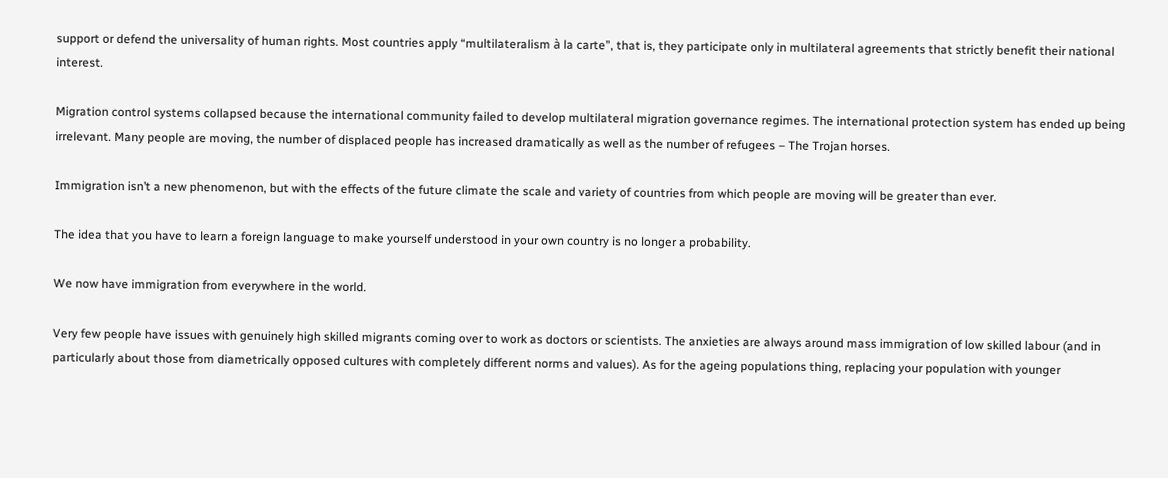support or defend the universality of human rights. Most countries apply “multilateralism à la carte”, that is, they participate only in multilateral agreements that strictly benefit their national interest.

Migration control systems collapsed because the international community failed to develop multilateral migration governance regimes. The international protection system has ended up being irrelevant. Many people are moving, the number of displaced people has increased dramatically as well as the number of refugees – The Trojan horses.

Immigration isn’t a new phenomenon, but with the effects of the future climate the scale and variety of countries from which people are moving will be greater than ever.

The idea that you have to learn a foreign language to make yourself understood in your own country is no longer a probability.

We now have immigration from everywhere in the world.

Very few people have issues with genuinely high skilled migrants coming over to work as doctors or scientists. The anxieties are always around mass immigration of low skilled labour (and in particularly about those from diametrically opposed cultures with completely different norms and values). As for the ageing populations thing, replacing your population with younger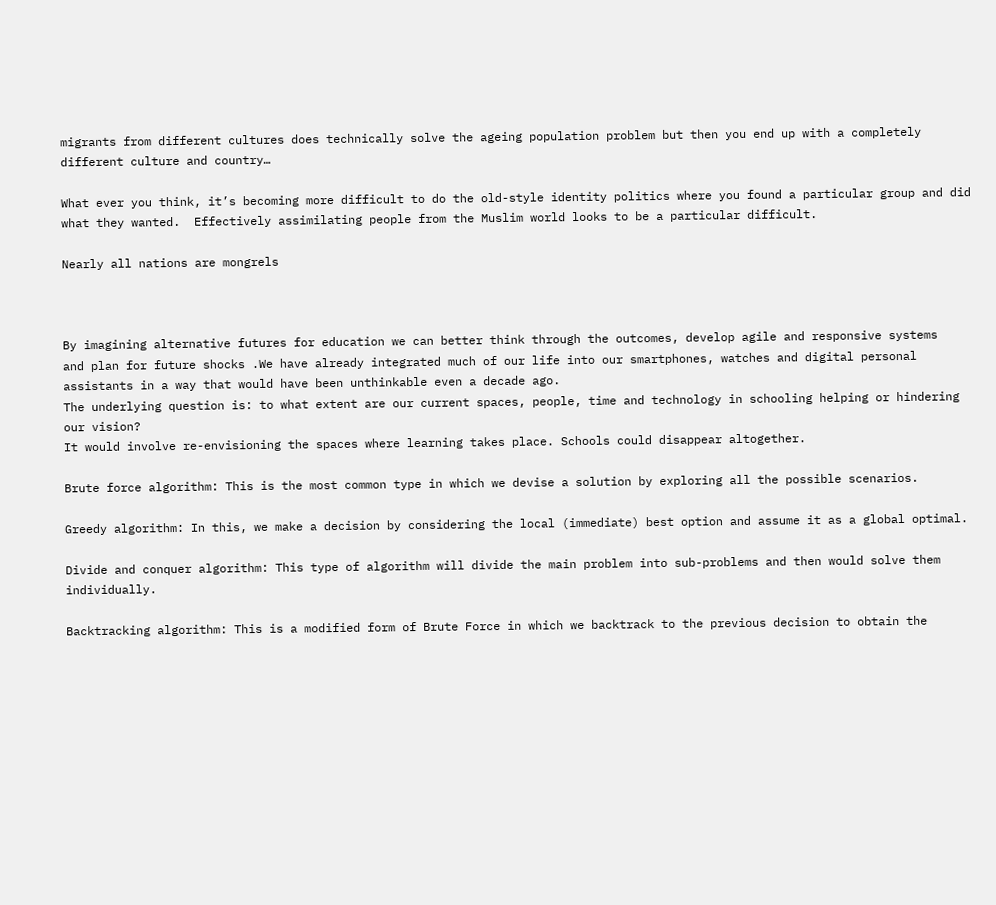migrants from different cultures does technically solve the ageing population problem but then you end up with a completely different culture and country…

What ever you think, it’s becoming more difficult to do the old-style identity politics where you found a particular group and did what they wanted.  Effectively assimilating people from the Muslim world looks to be a particular difficult.

Nearly all nations are mongrels



By imagining alternative futures for education we can better think through the outcomes, develop agile and responsive systems
and plan for future shocks .We have already integrated much of our life into our smartphones, watches and digital personal
assistants in a way that would have been unthinkable even a decade ago.
The underlying question is: to what extent are our current spaces, people, time and technology in schooling helping or hindering
our vision?
It would involve re-envisioning the spaces where learning takes place. Schools could disappear altogether.

Brute force algorithm: This is the most common type in which we devise a solution by exploring all the possible scenarios.

Greedy algorithm: In this, we make a decision by considering the local (immediate) best option and assume it as a global optimal.

Divide and conquer algorithm: This type of algorithm will divide the main problem into sub-problems and then would solve them individually.

Backtracking algorithm: This is a modified form of Brute Force in which we backtrack to the previous decision to obtain the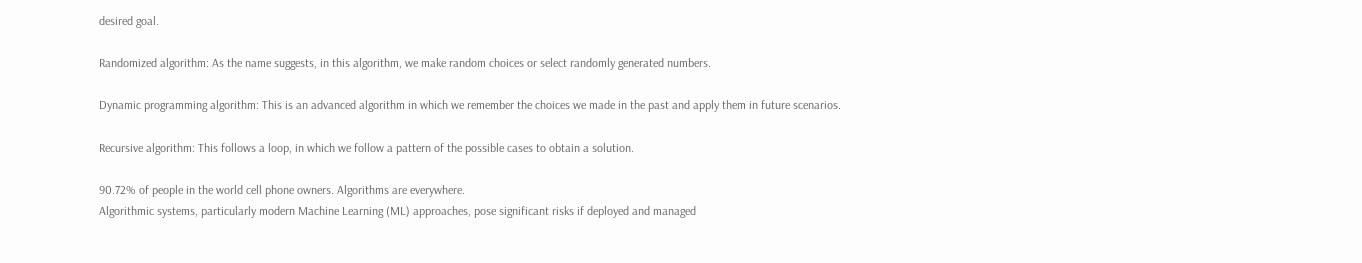desired goal.

Randomized algorithm: As the name suggests, in this algorithm, we make random choices or select randomly generated numbers.

Dynamic programming algorithm: This is an advanced algorithm in which we remember the choices we made in the past and apply them in future scenarios.

Recursive algorithm: This follows a loop, in which we follow a pattern of the possible cases to obtain a solution.

90.72% of people in the world cell phone owners. Algorithms are everywhere.
Algorithmic systems, particularly modern Machine Learning (ML) approaches, pose significant risks if deployed and managed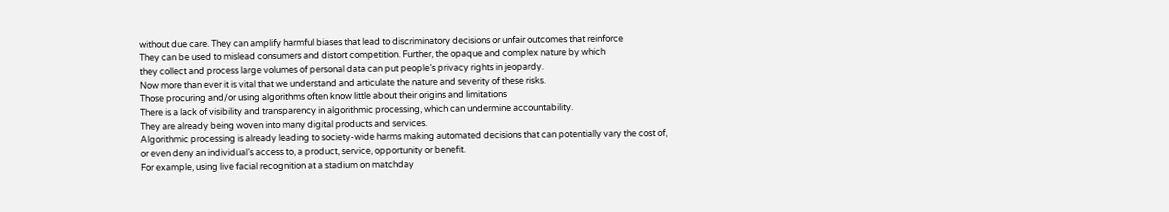without due care. They can amplify harmful biases that lead to discriminatory decisions or unfair outcomes that reinforce
They can be used to mislead consumers and distort competition. Further, the opaque and complex nature by which
they collect and process large volumes of personal data can put people’s privacy rights in jeopardy.
Now more than ever it is vital that we understand and articulate the nature and severity of these risks.
Those procuring and/or using algorithms often know little about their origins and limitations
There is a lack of visibility and transparency in algorithmic processing, which can undermine accountability.
They are already being woven into many digital products and services.
Algorithmic processing is already leading to society-wide harms making automated decisions that can potentially vary the cost of,
or even deny an individual’s access to, a product, service, opportunity or benefit.
For example, using live facial recognition at a stadium on matchday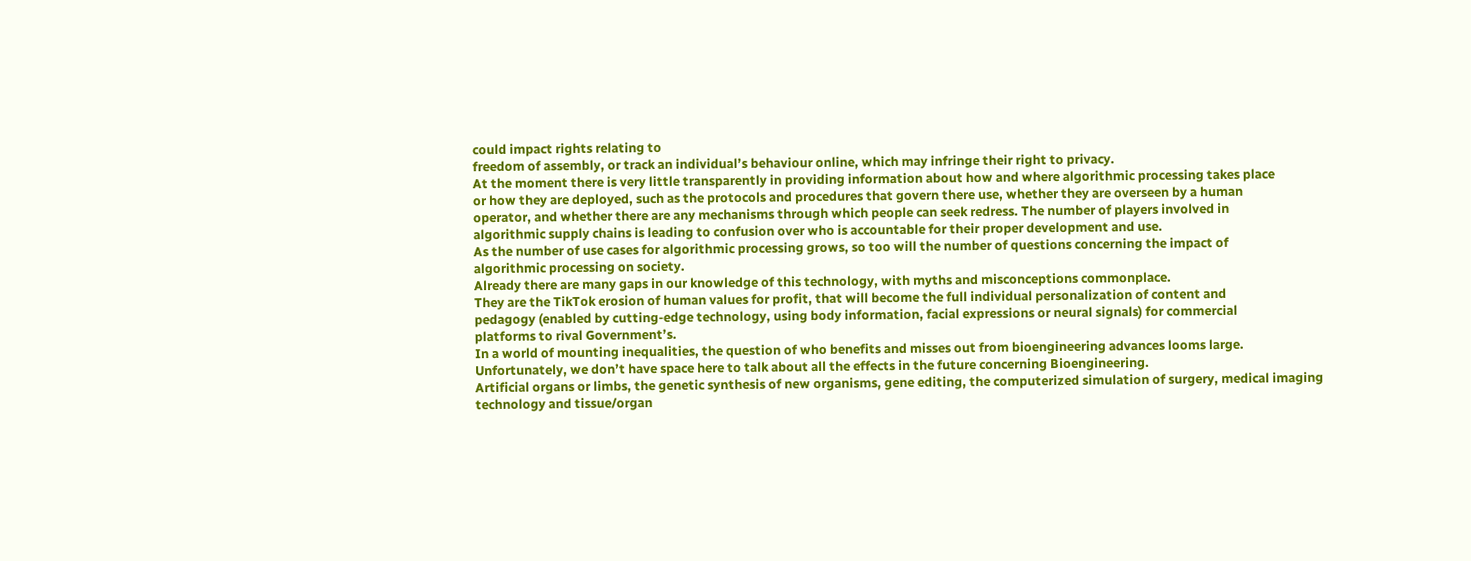could impact rights relating to
freedom of assembly, or track an individual’s behaviour online, which may infringe their right to privacy.
At the moment there is very little transparently in providing information about how and where algorithmic processing takes place
or how they are deployed, such as the protocols and procedures that govern there use, whether they are overseen by a human
operator, and whether there are any mechanisms through which people can seek redress. The number of players involved in
algorithmic supply chains is leading to confusion over who is accountable for their proper development and use.
As the number of use cases for algorithmic processing grows, so too will the number of questions concerning the impact of
algorithmic processing on society.
Already there are many gaps in our knowledge of this technology, with myths and misconceptions commonplace.
They are the TikTok erosion of human values for profit, that will become the full individual personalization of content and
pedagogy (enabled by cutting-edge technology, using body information, facial expressions or neural signals) for commercial
platforms to rival Government’s.
In a world of mounting inequalities, the question of who benefits and misses out from bioengineering advances looms large.
Unfortunately, we don’t have space here to talk about all the effects in the future concerning Bioengineering.
Artificial organs or limbs, the genetic synthesis of new organisms, gene editing, the computerized simulation of surgery, medical imaging technology and tissue/organ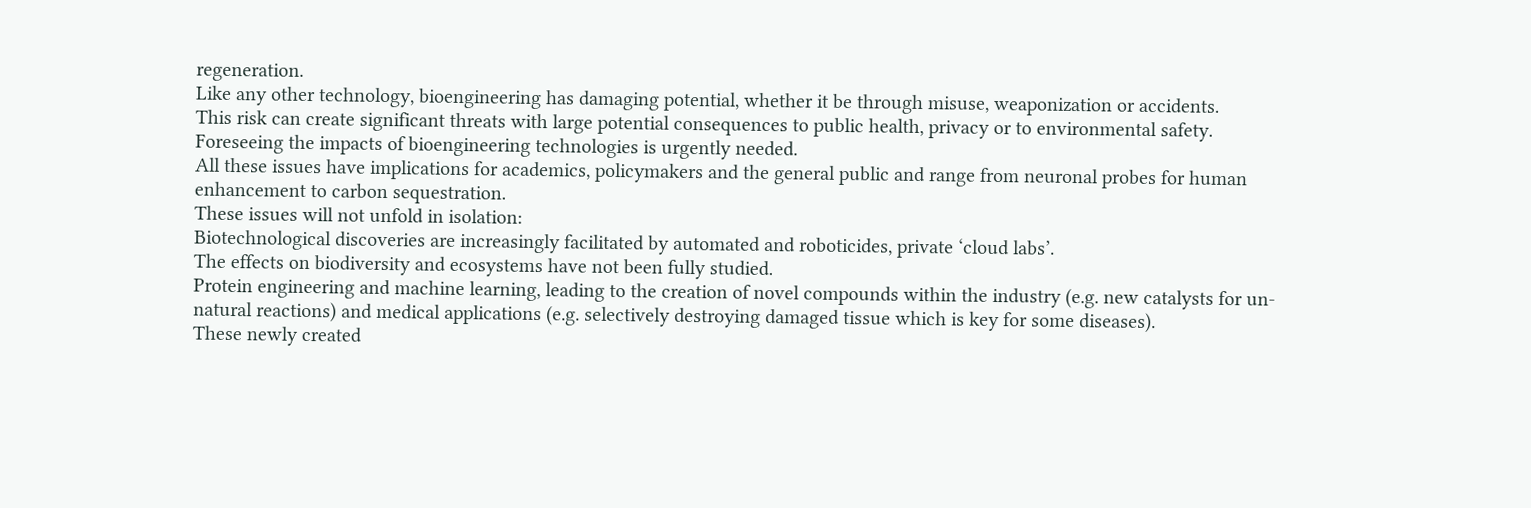regeneration.
Like any other technology, bioengineering has damaging potential, whether it be through misuse, weaponization or accidents.
This risk can create significant threats with large potential consequences to public health, privacy or to environmental safety.
Foreseeing the impacts of bioengineering technologies is urgently needed.
All these issues have implications for academics, policymakers and the general public and range from neuronal probes for human enhancement to carbon sequestration.
These issues will not unfold in isolation:
Biotechnological discoveries are increasingly facilitated by automated and roboticides, private ‘cloud labs’.
The effects on biodiversity and ecosystems have not been fully studied.
Protein engineering and machine learning, leading to the creation of novel compounds within the industry (e.g. new catalysts for un-natural reactions) and medical applications (e.g. selectively destroying damaged tissue which is key for some diseases).
These newly created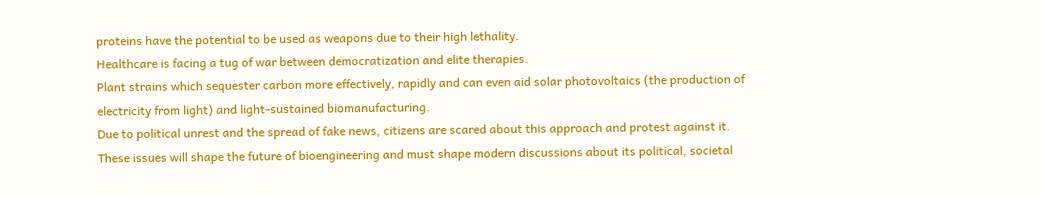proteins have the potential to be used as weapons due to their high lethality.
Healthcare is facing a tug of war between democratization and elite therapies.
Plant strains which sequester carbon more effectively, rapidly and can even aid solar photovoltaics (the production of electricity from light) and light-sustained biomanufacturing.
Due to political unrest and the spread of fake news, citizens are scared about this approach and protest against it.
These issues will shape the future of bioengineering and must shape modern discussions about its political, societal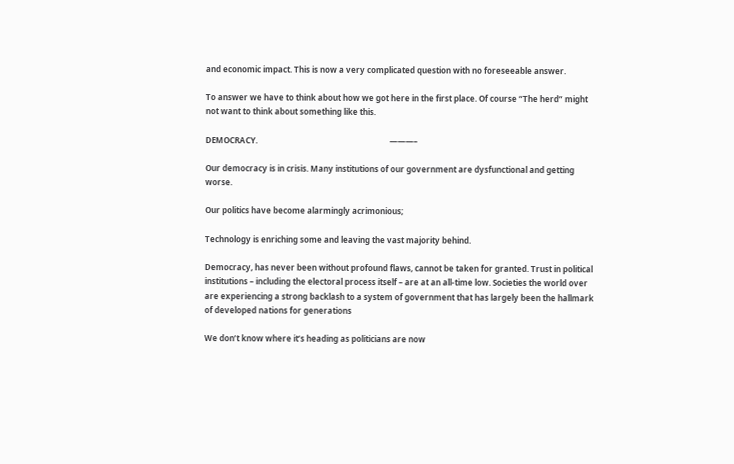and economic impact. This is now a very complicated question with no foreseeable answer.

To answer we have to think about how we got here in the first place. Of course “The herd” might not want to think about something like this.

DEMOCRACY.                                                                  ———–

Our democracy is in crisis. Many institutions of our government are dysfunctional and getting worse.

Our politics have become alarmingly acrimonious;

Technology is enriching some and leaving the vast majority behind.

Democracy, has never been without profound flaws, cannot be taken for granted. Trust in political institutions – including the electoral process itself – are at an all-time low. Societies the world over are experiencing a strong backlash to a system of government that has largely been the hallmark of developed nations for generations

We don’t know where it’s heading as politicians are now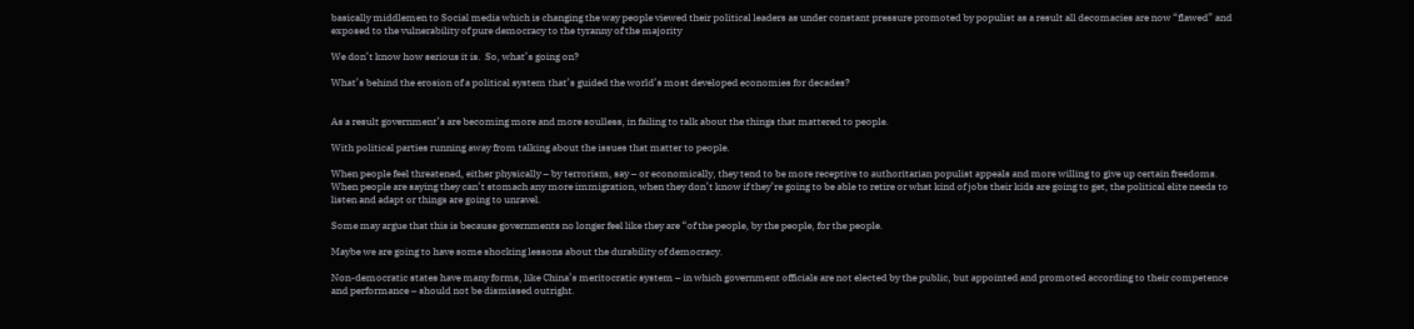basically middlemen to Social media which is changing the way people viewed their political leaders as under constant pressure promoted by populist as a result all decomacies are now “flawed” and exposed to the vulnerability of pure democracy to the tyranny of the majority

We don’t know how serious it is.  So, what’s going on?

What’s behind the erosion of a political system that’s guided the world’s most developed economies for decades?


As a result government’s are becoming more and more soulless, in failing to talk about the things that mattered to people.

With political parties running away from talking about the issues that matter to people.

When people feel threatened, either physically – by terrorism, say – or economically, they tend to be more receptive to authoritarian populist appeals and more willing to give up certain freedoms. When people are saying they can’t stomach any more immigration, when they don’t know if they’re going to be able to retire or what kind of jobs their kids are going to get, the political elite needs to listen and adapt or things are going to unravel.

Some may argue that this is because governments no longer feel like they are “of the people, by the people, for the people.

Maybe we are going to have some shocking lessons about the durability of democracy.

Non-democratic states have many forms, like China’s meritocratic system – in which government officials are not elected by the public, but appointed and promoted according to their competence and performance – should not be dismissed outright.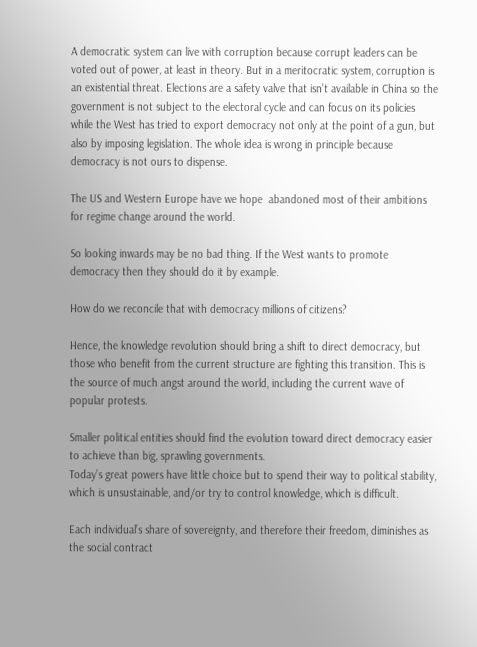A democratic system can live with corruption because corrupt leaders can be voted out of power, at least in theory. But in a meritocratic system, corruption is an existential threat. Elections are a safety valve that isn’t available in China so the government is not subject to the electoral cycle and can focus on its policies while the West has tried to export democracy not only at the point of a gun, but also by imposing legislation. The whole idea is wrong in principle because democracy is not ours to dispense.

The US and Western Europe have we hope  abandoned most of their ambitions for regime change around the world.

So looking inwards may be no bad thing. If the West wants to promote democracy then they should do it by example.

How do we reconcile that with democracy millions of citizens?

Hence, the knowledge revolution should bring a shift to direct democracy, but those who benefit from the current structure are fighting this transition. This is the source of much angst around the world, including the current wave of popular protests.

Smaller political entities should find the evolution toward direct democracy easier to achieve than big, sprawling governments.
Today’s great powers have little choice but to spend their way to political stability, which is unsustainable, and/or try to control knowledge, which is difficult.

Each individual’s share of sovereignty, and therefore their freedom, diminishes as the social contract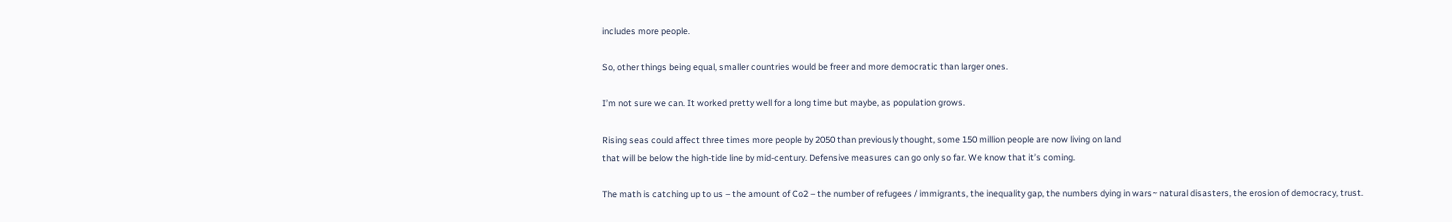includes more people.

So, other things being equal, smaller countries would be freer and more democratic than larger ones.

I’m not sure we can. It worked pretty well for a long time but maybe, as population grows.

Rising seas could affect three times more people by 2050 than previously thought, some 150 million people are now living on land
that will be below the high-tide line by mid-century. Defensive measures can go only so far. We know that it’s coming.

The math is catching up to us – the amount of Co2 – the number of refugees / immigrants, the inequality gap, the numbers dying in wars~ natural disasters, the erosion of democracy, trust.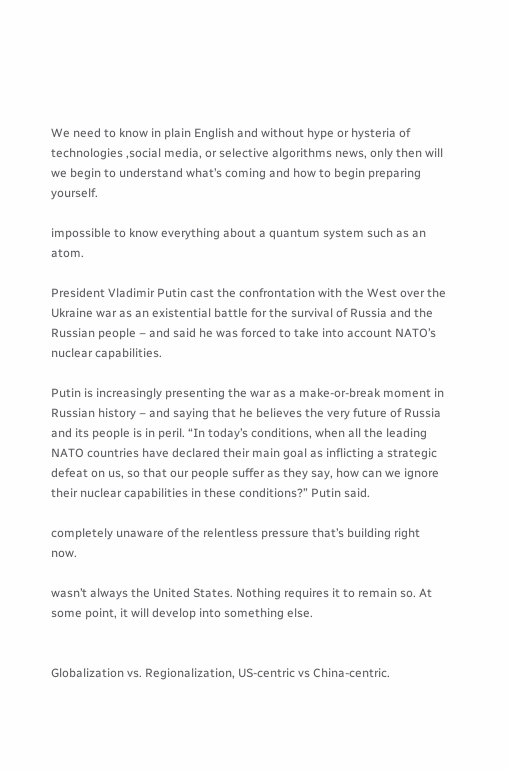We need to know in plain English and without hype or hysteria of  technologies ,social media, or selective algorithms news, only then will we begin to understand what’s coming and how to begin preparing yourself.

impossible to know everything about a quantum system such as an atom.

President Vladimir Putin cast the confrontation with the West over the Ukraine war as an existential battle for the survival of Russia and the Russian people – and said he was forced to take into account NATO’s nuclear capabilities.

Putin is increasingly presenting the war as a make-or-break moment in Russian history – and saying that he believes the very future of Russia and its people is in peril. “In today’s conditions, when all the leading NATO countries have declared their main goal as inflicting a strategic defeat on us, so that our people suffer as they say, how can we ignore their nuclear capabilities in these conditions?” Putin said.

completely unaware of the relentless pressure that’s building right now.

wasn’t always the United States. Nothing requires it to remain so. At some point, it will develop into something else.


Globalization vs. Regionalization, US-centric vs China-centric.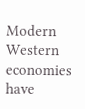Modern Western economies have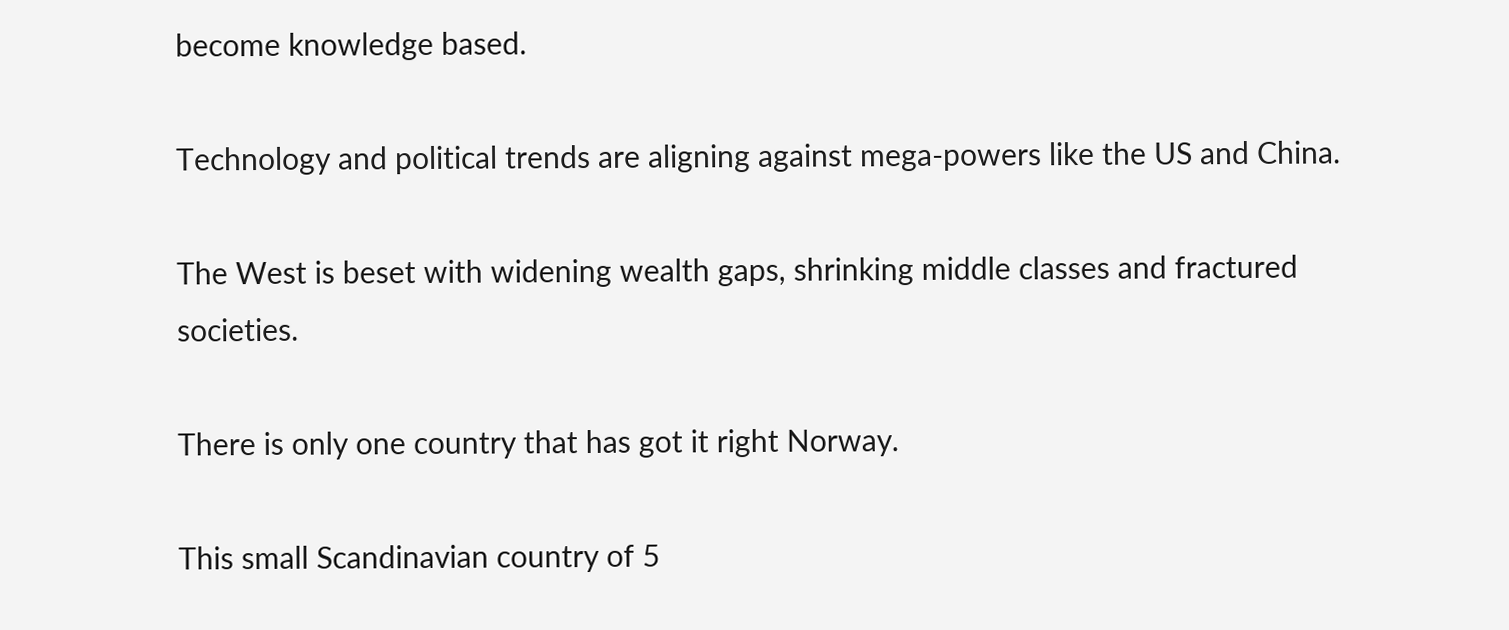become knowledge based.

Technology and political trends are aligning against mega-powers like the US and China.

The West is beset with widening wealth gaps, shrinking middle classes and fractured societies.

There is only one country that has got it right Norway.

This small Scandinavian country of 5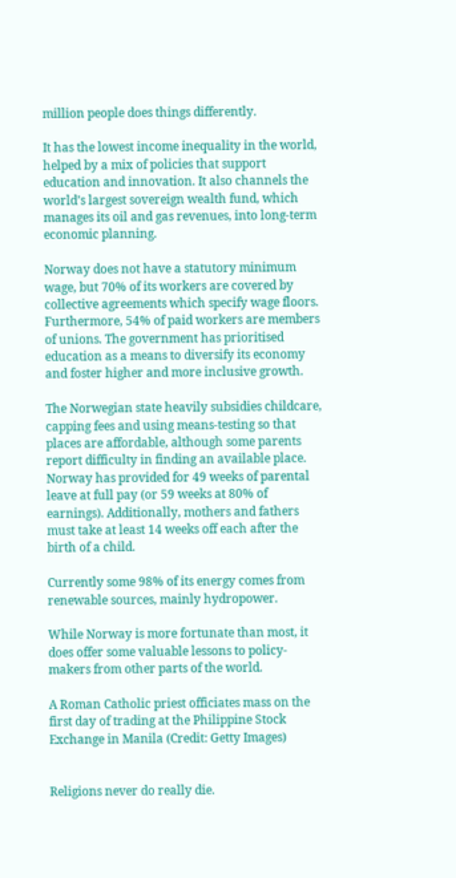million people does things differently.

It has the lowest income inequality in the world, helped by a mix of policies that support education and innovation. It also channels the world’s largest sovereign wealth fund, which manages its oil and gas revenues, into long-term economic planning.

Norway does not have a statutory minimum wage, but 70% of its workers are covered by collective agreements which specify wage floors. Furthermore, 54% of paid workers are members of unions. The government has prioritised education as a means to diversify its economy and foster higher and more inclusive growth.

The Norwegian state heavily subsidies childcare, capping fees and using means-testing so that places are affordable, although some parents report difficulty in finding an available place. Norway has provided for 49 weeks of parental leave at full pay (or 59 weeks at 80% of earnings). Additionally, mothers and fathers must take at least 14 weeks off each after the birth of a child.

Currently some 98% of its energy comes from renewable sources, mainly hydropower.

While Norway is more fortunate than most, it does offer some valuable lessons to policy-makers from other parts of the world.

A Roman Catholic priest officiates mass on the first day of trading at the Philippine Stock Exchange in Manila (Credit: Getty Images)


Religions never do really die.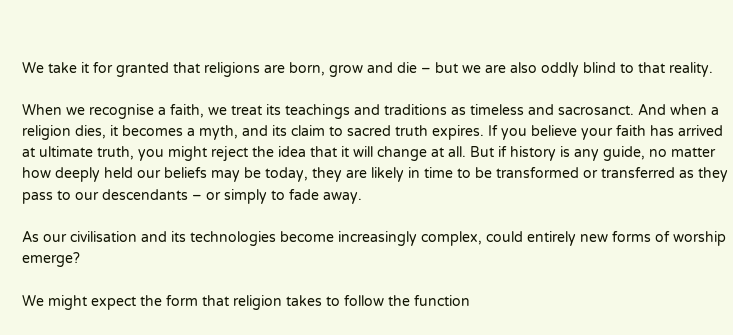We take it for granted that religions are born, grow and die – but we are also oddly blind to that reality.

When we recognise a faith, we treat its teachings and traditions as timeless and sacrosanct. And when a religion dies, it becomes a myth, and its claim to sacred truth expires. If you believe your faith has arrived at ultimate truth, you might reject the idea that it will change at all. But if history is any guide, no matter how deeply held our beliefs may be today, they are likely in time to be transformed or transferred as they pass to our descendants – or simply to fade away.

As our civilisation and its technologies become increasingly complex, could entirely new forms of worship emerge?

We might expect the form that religion takes to follow the function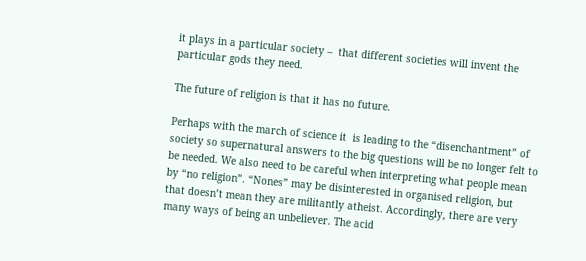it plays in a particular society –  that different societies will invent the particular gods they need.

The future of religion is that it has no future.

Perhaps with the march of science it  is leading to the “disenchantment” of society so supernatural answers to the big questions will be no longer felt to be needed. We also need to be careful when interpreting what people mean by “no religion”. “Nones” may be disinterested in organised religion, but that doesn’t mean they are militantly atheist. Accordingly, there are very many ways of being an unbeliever. The acid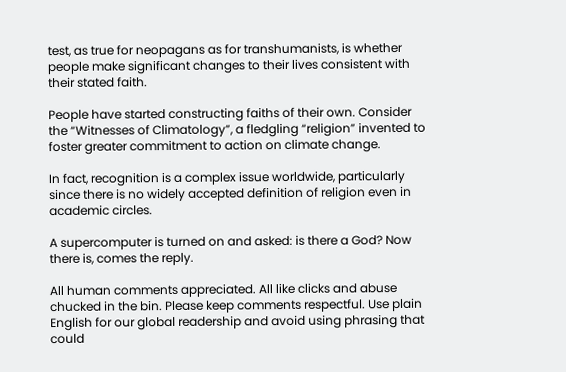test, as true for neopagans as for transhumanists, is whether people make significant changes to their lives consistent with their stated faith.

People have started constructing faiths of their own. Consider the “Witnesses of Climatology”, a fledgling “religion” invented to foster greater commitment to action on climate change.

In fact, recognition is a complex issue worldwide, particularly since there is no widely accepted definition of religion even in academic circles.

A supercomputer is turned on and asked: is there a God? Now there is, comes the reply.

All human comments appreciated. All like clicks and abuse chucked in the bin. Please keep comments respectful. Use plain English for our global readership and avoid using phrasing that could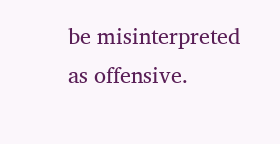be misinterpreted as offensive.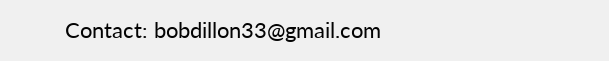Contact: bobdillon33@gmail.com